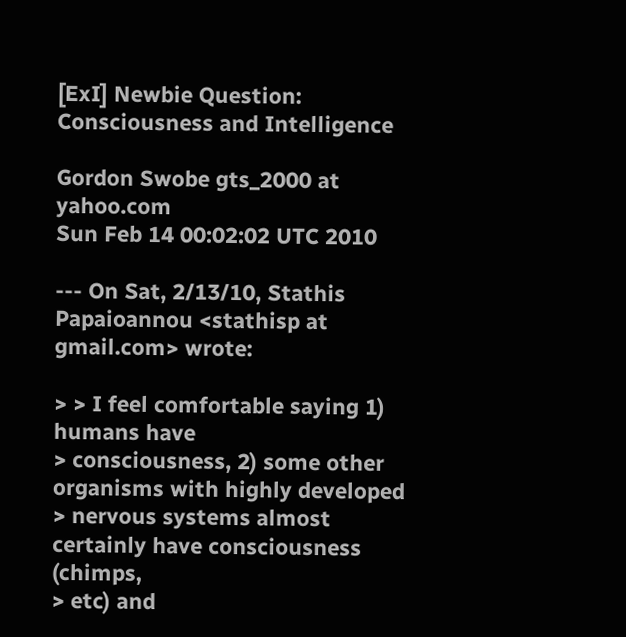[ExI] Newbie Question: Consciousness and Intelligence

Gordon Swobe gts_2000 at yahoo.com
Sun Feb 14 00:02:02 UTC 2010

--- On Sat, 2/13/10, Stathis Papaioannou <stathisp at gmail.com> wrote:

> > I feel comfortable saying 1) humans have
> consciousness, 2) some other organisms with highly developed
> nervous systems almost certainly have consciousness (chimps,
> etc) and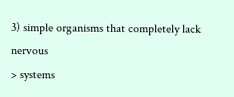3) simple organisms that completely lack nervous
> systems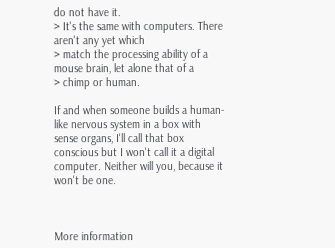do not have it.
> It's the same with computers. There aren't any yet which
> match the processing ability of a mouse brain, let alone that of a
> chimp or human.

If and when someone builds a human-like nervous system in a box with sense organs, I'll call that box conscious but I won't call it a digital computer. Neither will you, because it won't be one.



More information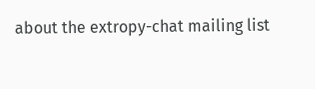about the extropy-chat mailing list